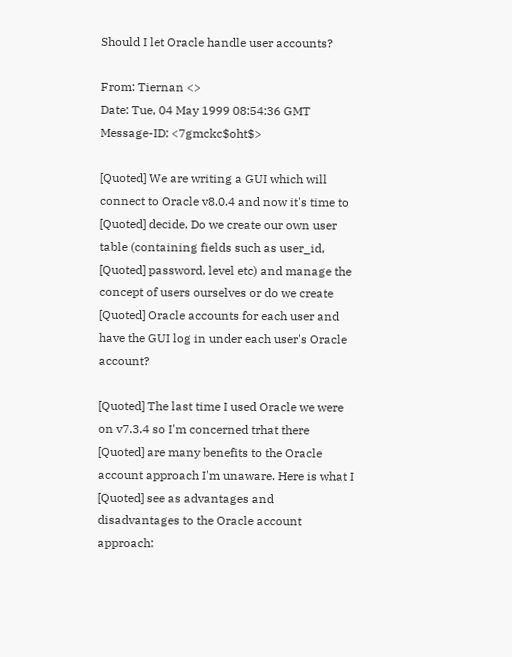Should I let Oracle handle user accounts?

From: Tiernan <>
Date: Tue, 04 May 1999 08:54:36 GMT
Message-ID: <7gmckc$oht$>

[Quoted] We are writing a GUI which will connect to Oracle v8.0.4 and now it's time to [Quoted] decide. Do we create our own user table (containing fields such as user_id, [Quoted] password, level etc) and manage the concept of users ourselves or do we create [Quoted] Oracle accounts for each user and have the GUI log in under each user's Oracle account?

[Quoted] The last time I used Oracle we were on v7.3.4 so I'm concerned trhat there [Quoted] are many benefits to the Oracle account approach I'm unaware. Here is what I [Quoted] see as advantages and disadvantages to the Oracle account approach: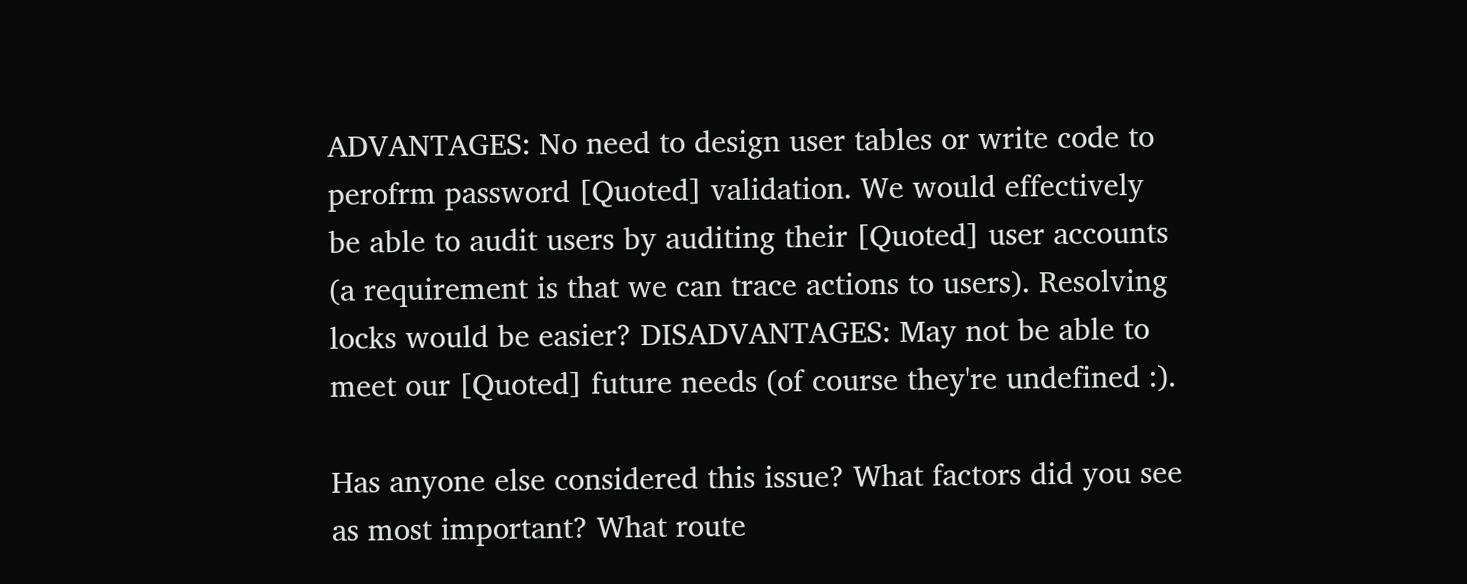ADVANTAGES: No need to design user tables or write code to perofrm password [Quoted] validation. We would effectively be able to audit users by auditing their [Quoted] user accounts (a requirement is that we can trace actions to users). Resolving locks would be easier? DISADVANTAGES: May not be able to meet our [Quoted] future needs (of course they're undefined :).

Has anyone else considered this issue? What factors did you see as most important? What route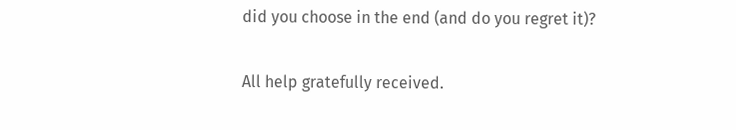did you choose in the end (and do you regret it)?

All help gratefully received.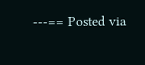---== Posted via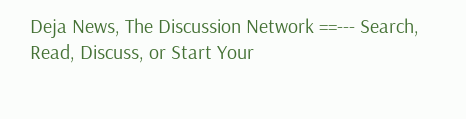Deja News, The Discussion Network ==--- Search, Read, Discuss, or Start Your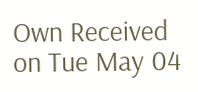Own Received on Tue May 04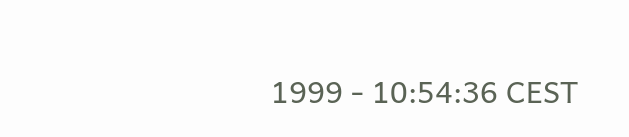1999 - 10:54:36 CEST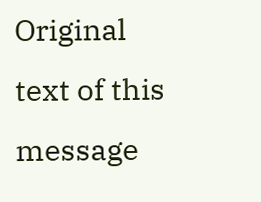Original text of this message